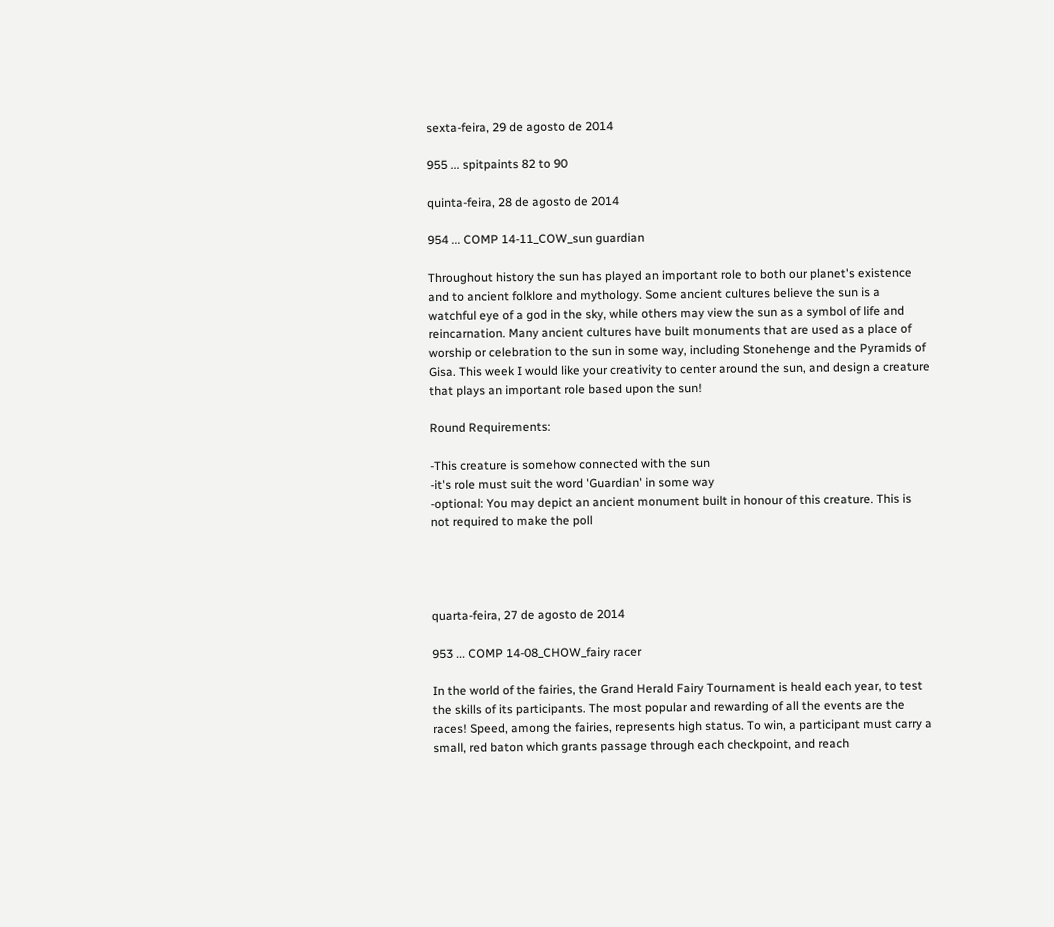sexta-feira, 29 de agosto de 2014

955 ... spitpaints 82 to 90

quinta-feira, 28 de agosto de 2014

954 ... COMP 14-11_COW_sun guardian

Throughout history the sun has played an important role to both our planet's existence and to ancient folklore and mythology. Some ancient cultures believe the sun is a watchful eye of a god in the sky, while others may view the sun as a symbol of life and reincarnation. Many ancient cultures have built monuments that are used as a place of worship or celebration to the sun in some way, including Stonehenge and the Pyramids of Gisa. This week I would like your creativity to center around the sun, and design a creature that plays an important role based upon the sun!

Round Requirements:

-This creature is somehow connected with the sun
-it's role must suit the word 'Guardian' in some way
-optional: You may depict an ancient monument built in honour of this creature. This is not required to make the poll




quarta-feira, 27 de agosto de 2014

953 ... COMP 14-08_CHOW_fairy racer

In the world of the fairies, the Grand Herald Fairy Tournament is heald each year, to test the skills of its participants. The most popular and rewarding of all the events are the races! Speed, among the fairies, represents high status. To win, a participant must carry a small, red baton which grants passage through each checkpoint, and reach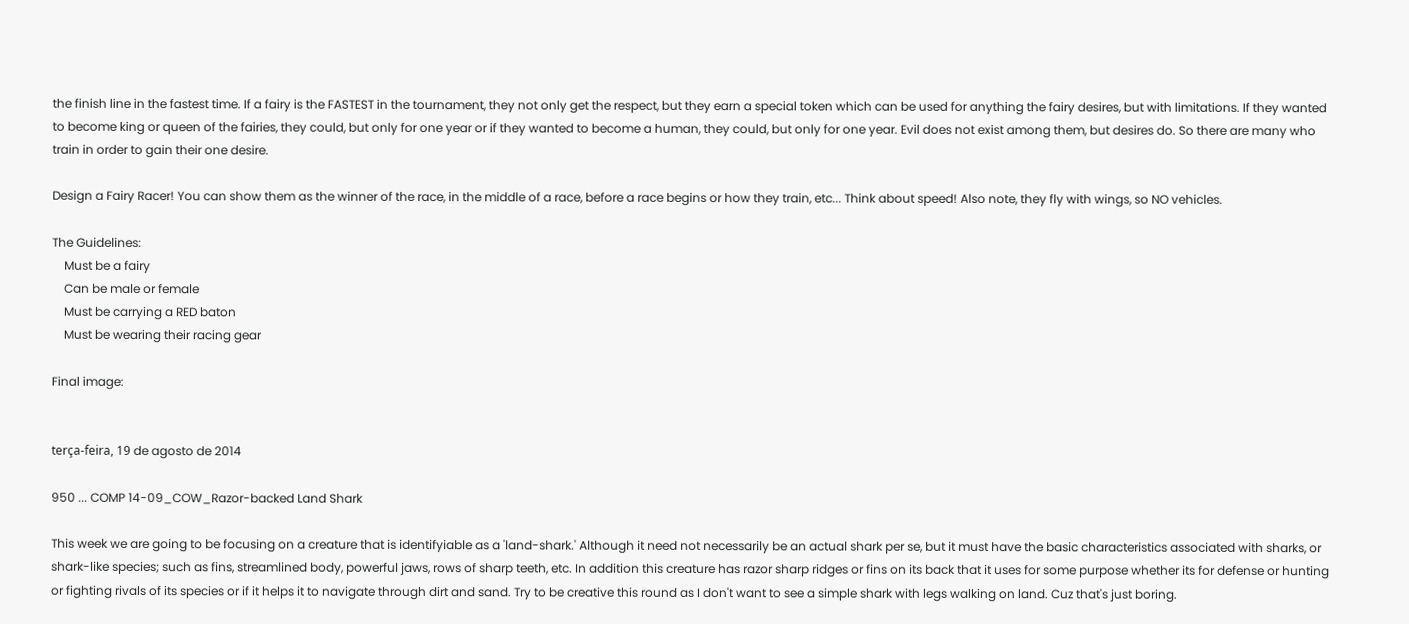the finish line in the fastest time. If a fairy is the FASTEST in the tournament, they not only get the respect, but they earn a special token which can be used for anything the fairy desires, but with limitations. If they wanted to become king or queen of the fairies, they could, but only for one year or if they wanted to become a human, they could, but only for one year. Evil does not exist among them, but desires do. So there are many who train in order to gain their one desire.

Design a Fairy Racer! You can show them as the winner of the race, in the middle of a race, before a race begins or how they train, etc... Think about speed! Also note, they fly with wings, so NO vehicles.

The Guidelines:
    Must be a fairy
    Can be male or female
    Must be carrying a RED baton
    Must be wearing their racing gear

Final image:


terça-feira, 19 de agosto de 2014

950 ... COMP 14-09_COW_Razor-backed Land Shark

This week we are going to be focusing on a creature that is identifyiable as a 'land-shark.' Although it need not necessarily be an actual shark per se, but it must have the basic characteristics associated with sharks, or shark-like species; such as fins, streamlined body, powerful jaws, rows of sharp teeth, etc. In addition this creature has razor sharp ridges or fins on its back that it uses for some purpose whether its for defense or hunting or fighting rivals of its species or if it helps it to navigate through dirt and sand. Try to be creative this round as I don't want to see a simple shark with legs walking on land. Cuz that's just boring.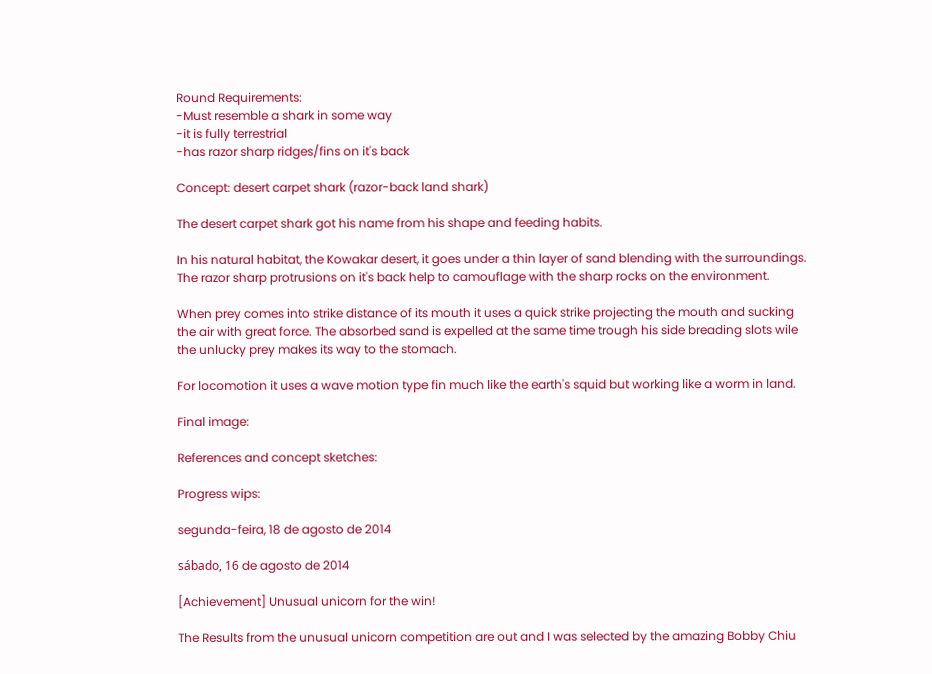Round Requirements:
-Must resemble a shark in some way
-it is fully terrestrial
-has razor sharp ridges/fins on it's back

Concept: desert carpet shark (razor-back land shark)

The desert carpet shark got his name from his shape and feeding habits.

In his natural habitat, the Kowakar desert, it goes under a thin layer of sand blending with the surroundings. The razor sharp protrusions on it's back help to camouflage with the sharp rocks on the environment.

When prey comes into strike distance of its mouth it uses a quick strike projecting the mouth and sucking the air with great force. The absorbed sand is expelled at the same time trough his side breading slots wile the unlucky prey makes its way to the stomach.

For locomotion it uses a wave motion type fin much like the earth's squid but working like a worm in land.

Final image:

References and concept sketches:

Progress wips:

segunda-feira, 18 de agosto de 2014

sábado, 16 de agosto de 2014

[Achievement] Unusual unicorn for the win!

The Results from the unusual unicorn competition are out and I was selected by the amazing Bobby Chiu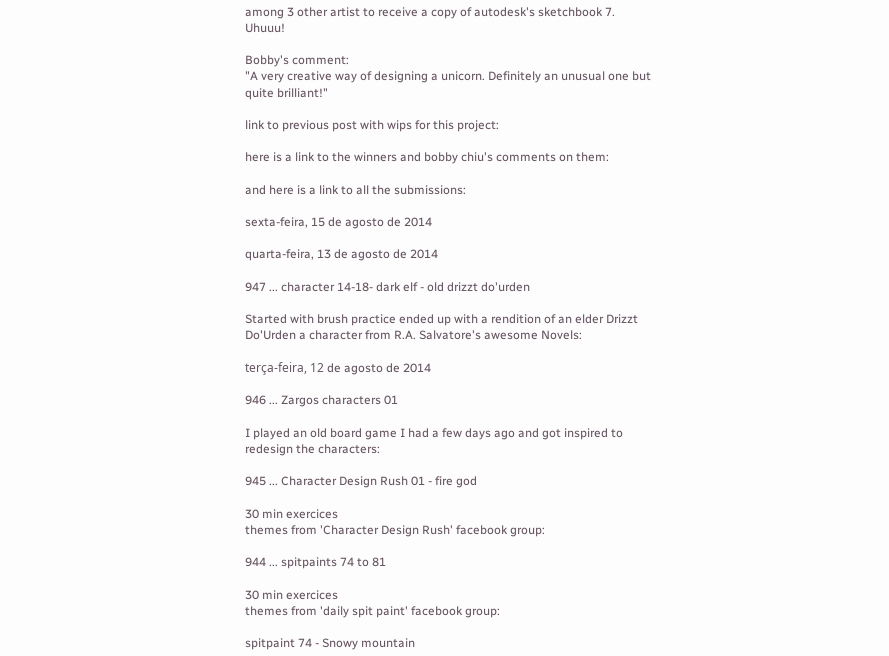among 3 other artist to receive a copy of autodesk's sketchbook 7. Uhuuu!

Bobby's comment:
"A very creative way of designing a unicorn. Definitely an unusual one but quite brilliant!"

link to previous post with wips for this project:

here is a link to the winners and bobby chiu's comments on them:

and here is a link to all the submissions:

sexta-feira, 15 de agosto de 2014

quarta-feira, 13 de agosto de 2014

947 ... character 14-18- dark elf - old drizzt do'urden

Started with brush practice ended up with a rendition of an elder Drizzt Do'Urden a character from R.A. Salvatore's awesome Novels:

terça-feira, 12 de agosto de 2014

946 ... Zargos characters 01

I played an old board game I had a few days ago and got inspired to redesign the characters:

945 ... Character Design Rush 01 - fire god

30 min exercices
themes from 'Character Design Rush' facebook group:

944 ... spitpaints 74 to 81

30 min exercices
themes from 'daily spit paint' facebook group:

spitpaint 74 - Snowy mountain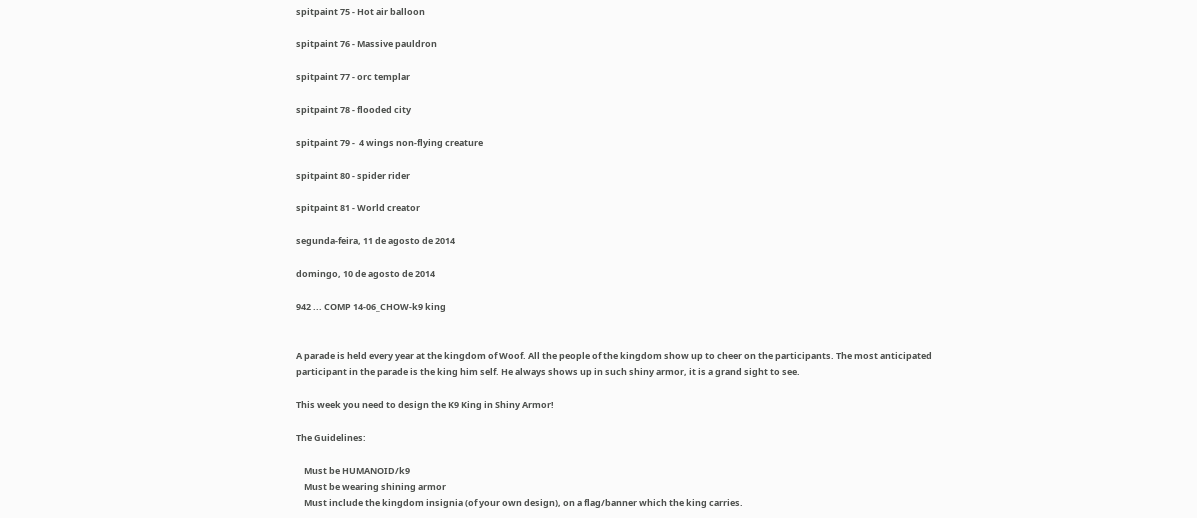spitpaint 75 - Hot air balloon

spitpaint 76 - Massive pauldron

spitpaint 77 - orc templar

spitpaint 78 - flooded city

spitpaint 79 -  4 wings non-flying creature

spitpaint 80 - spider rider

spitpaint 81 - World creator

segunda-feira, 11 de agosto de 2014

domingo, 10 de agosto de 2014

942 ... COMP 14-06_CHOW-k9 king


A parade is held every year at the kingdom of Woof. All the people of the kingdom show up to cheer on the participants. The most anticipated participant in the parade is the king him self. He always shows up in such shiny armor, it is a grand sight to see.

This week you need to design the K9 King in Shiny Armor!

The Guidelines:

    Must be HUMANOID/k9
    Must be wearing shining armor
    Must include the kingdom insignia (of your own design), on a flag/banner which the king carries.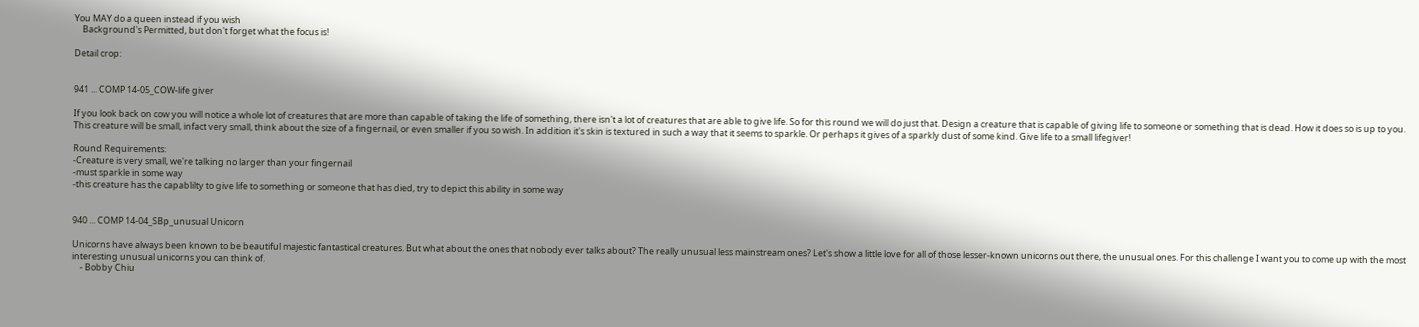You MAY do a queen instead if you wish
    Background's Permitted, but don't forget what the focus is!

Detail crop:


941 ... COMP 14-05_COW-life giver

If you look back on cow you will notice a whole lot of creatures that are more than capable of taking the life of something, there isn't a lot of creatures that are able to give life. So for this round we will do just that. Design a creature that is capable of giving life to someone or something that is dead. How it does so is up to you. This creature will be small, infact very small, think about the size of a fingernail, or even smaller if you so wish. In addition it's skin is textured in such a way that it seems to sparkle. Or perhaps it gives of a sparkly dust of some kind. Give life to a small lifegiver!

Round Requirements:
-Creature is very small, we're talking no larger than your fingernail
-must sparkle in some way
-this creature has the capablilty to give life to something or someone that has died, try to depict this ability in some way


940 ... COMP 14-04_SBp_unusual Unicorn

Unicorns have always been known to be beautiful majestic fantastical creatures. But what about the ones that nobody ever talks about? The really unusual less mainstream ones? Let's show a little love for all of those lesser-known unicorns out there, the unusual ones. For this challenge I want you to come up with the most interesting unusual unicorns you can think of.
    - Bobby Chiu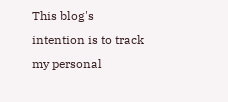This blog's intention is to track my personal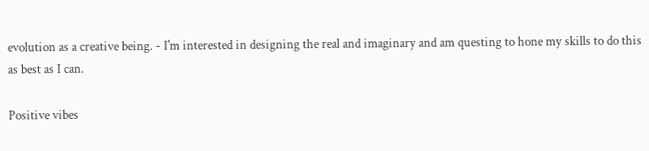evolution as a creative being. - I'm interested in designing the real and imaginary and am questing to hone my skills to do this as best as I can.

Positive vibes